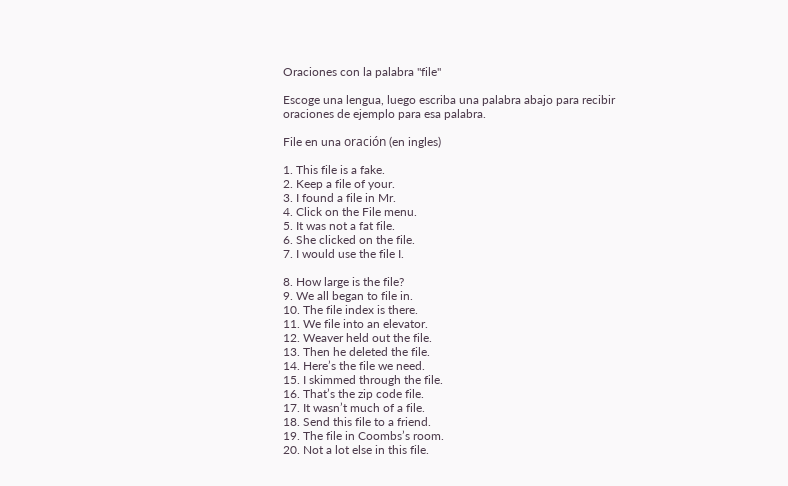Oraciones con la palabra "file"

Escoge una lengua, luego escriba una palabra abajo para recibir oraciones de ejemplo para esa palabra.

File en una oración (en ingles)

1. This file is a fake.
2. Keep a file of your.
3. I found a file in Mr.
4. Click on the File menu.
5. It was not a fat file.
6. She clicked on the file.
7. I would use the file I.

8. How large is the file?
9. We all began to file in.
10. The file index is there.
11. We file into an elevator.
12. Weaver held out the file.
13. Then he deleted the file.
14. Here’s the file we need.
15. I skimmed through the file.
16. That’s the zip code file.
17. It wasn’t much of a file.
18. Send this file to a friend.
19. The file in Coombs’s room.
20. Not a lot else in this file.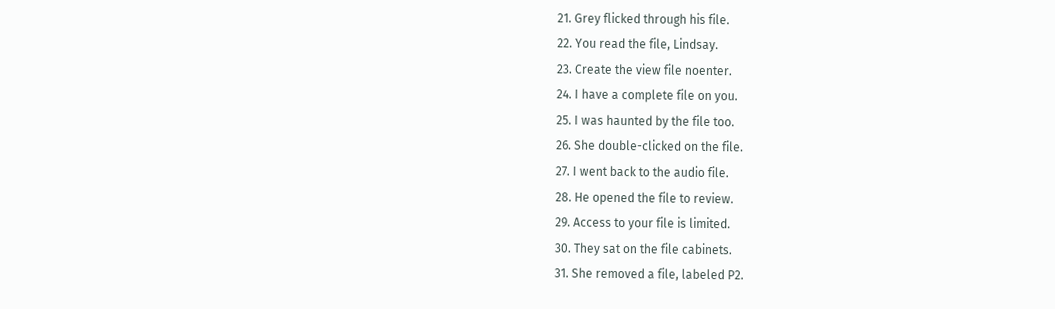21. Grey flicked through his file.
22. You read the file, Lindsay.
23. Create the view file noenter.
24. I have a complete file on you.
25. I was haunted by the file too.
26. She double-clicked on the file.
27. I went back to the audio file.
28. He opened the file to review.
29. Access to your file is limited.
30. They sat on the file cabinets.
31. She removed a file, labeled P2.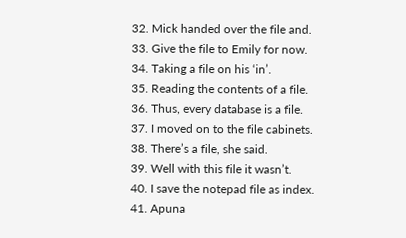32. Mick handed over the file and.
33. Give the file to Emily for now.
34. Taking a file on his ‘in’.
35. Reading the contents of a file.
36. Thus, every database is a file.
37. I moved on to the file cabinets.
38. There’s a file, she said.
39. Well with this file it wasn’t.
40. I save the notepad file as index.
41. Apuna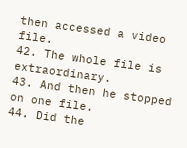then accessed a video file.
42. The whole file is extraordinary.
43. And then he stopped on one file.
44. Did the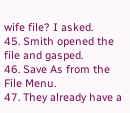wife file? I asked.
45. Smith opened the file and gasped.
46. Save As from the File Menu.
47. They already have a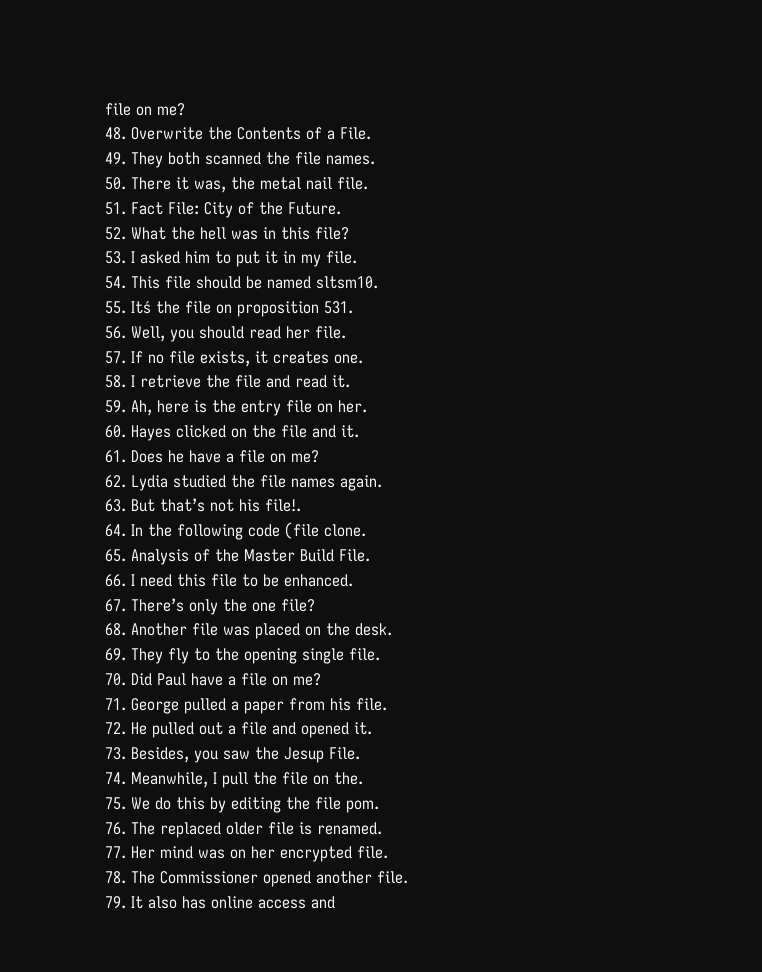file on me?
48. Overwrite the Contents of a File.
49. They both scanned the file names.
50. There it was, the metal nail file.
51. Fact File: City of the Future.
52. What the hell was in this file?
53. I asked him to put it in my file.
54. This file should be named sltsm10.
55. Itś the file on proposition 531.
56. Well, you should read her file.
57. If no file exists, it creates one.
58. I retrieve the file and read it.
59. Ah, here is the entry file on her.
60. Hayes clicked on the file and it.
61. Does he have a file on me?
62. Lydia studied the file names again.
63. But that’s not his file!.
64. In the following code (file clone.
65. Analysis of the Master Build File.
66. I need this file to be enhanced.
67. There’s only the one file?
68. Another file was placed on the desk.
69. They fly to the opening single file.
70. Did Paul have a file on me?
71. George pulled a paper from his file.
72. He pulled out a file and opened it.
73. Besides, you saw the Jesup File.
74. Meanwhile, I pull the file on the.
75. We do this by editing the file pom.
76. The replaced older file is renamed.
77. Her mind was on her encrypted file.
78. The Commissioner opened another file.
79. It also has online access and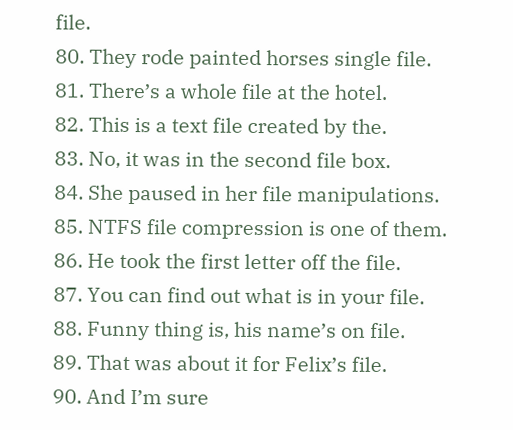file.
80. They rode painted horses single file.
81. There’s a whole file at the hotel.
82. This is a text file created by the.
83. No, it was in the second file box.
84. She paused in her file manipulations.
85. NTFS file compression is one of them.
86. He took the first letter off the file.
87. You can find out what is in your file.
88. Funny thing is, his name’s on file.
89. That was about it for Felix’s file.
90. And I’m sure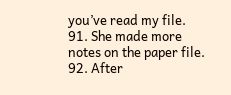you’ve read my file.
91. She made more notes on the paper file.
92. After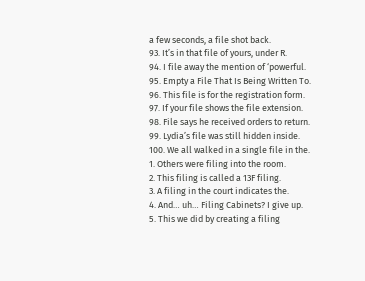a few seconds, a file shot back.
93. It’s in that file of yours, under R.
94. I file away the mention of ‘powerful.
95. Empty a File That Is Being Written To.
96. This file is for the registration form.
97. If your file shows the file extension.
98. File says he received orders to return.
99. Lydia’s file was still hidden inside.
100. We all walked in a single file in the.
1. Others were filing into the room.
2. This filing is called a 13F filing.
3. A filing in the court indicates the.
4. And… uh… Filing Cabinets? I give up.
5. This we did by creating a filing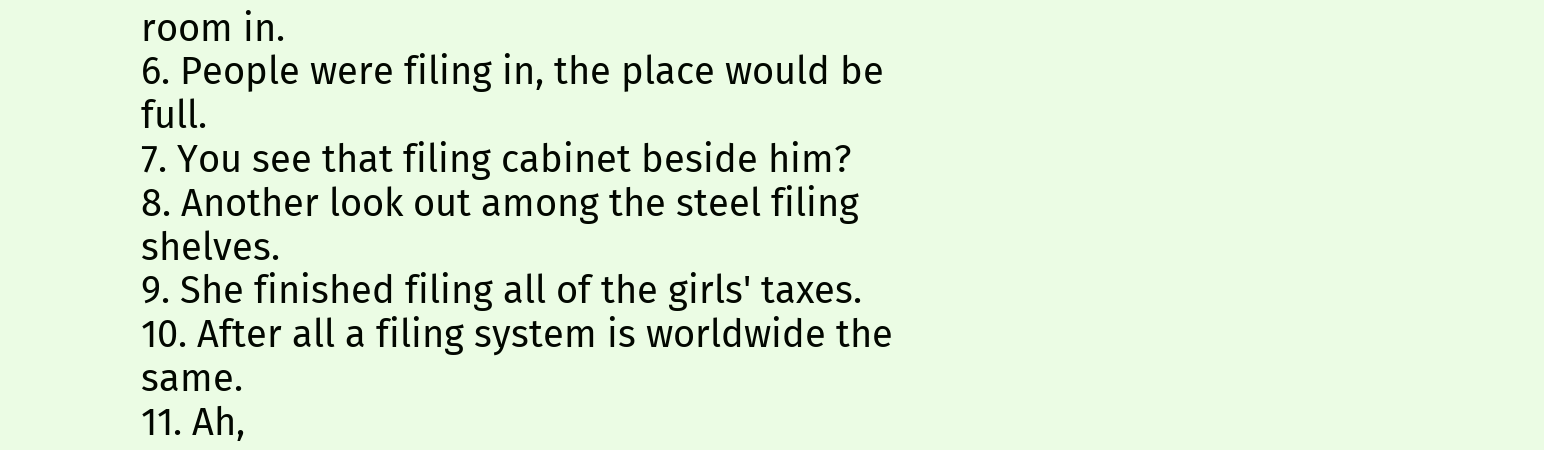room in.
6. People were filing in, the place would be full.
7. You see that filing cabinet beside him?
8. Another look out among the steel filing shelves.
9. She finished filing all of the girls' taxes.
10. After all a filing system is worldwide the same.
11. Ah,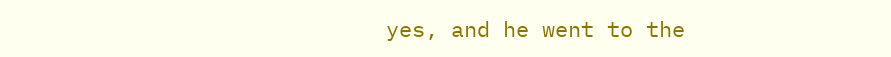yes, and he went to the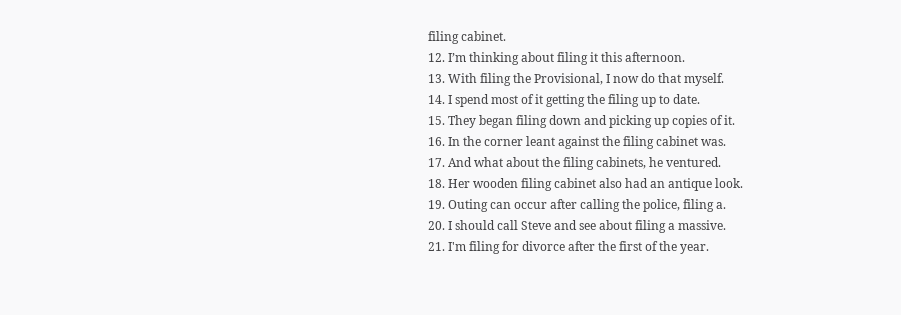filing cabinet.
12. I’m thinking about filing it this afternoon.
13. With filing the Provisional, I now do that myself.
14. I spend most of it getting the filing up to date.
15. They began filing down and picking up copies of it.
16. In the corner leant against the filing cabinet was.
17. And what about the filing cabinets, he ventured.
18. Her wooden filing cabinet also had an antique look.
19. Outing can occur after calling the police, filing a.
20. I should call Steve and see about filing a massive.
21. I'm filing for divorce after the first of the year.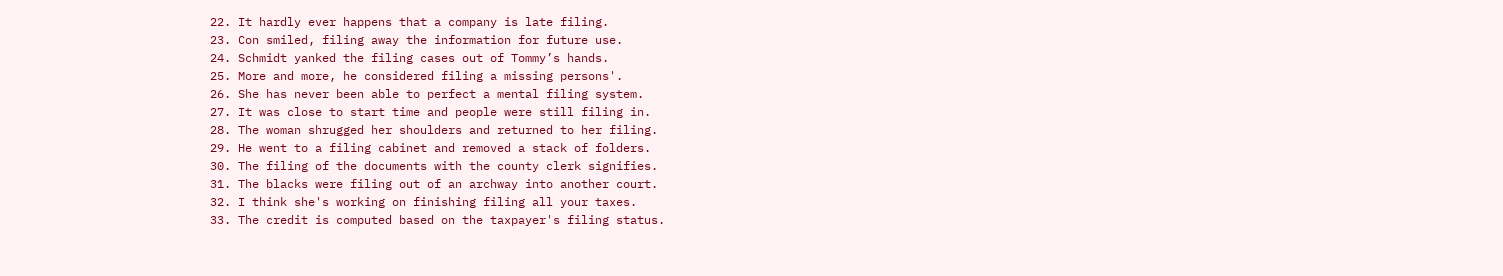22. It hardly ever happens that a company is late filing.
23. Con smiled, filing away the information for future use.
24. Schmidt yanked the filing cases out of Tommy’s hands.
25. More and more, he considered filing a missing persons'.
26. She has never been able to perfect a mental filing system.
27. It was close to start time and people were still filing in.
28. The woman shrugged her shoulders and returned to her filing.
29. He went to a filing cabinet and removed a stack of folders.
30. The filing of the documents with the county clerk signifies.
31. The blacks were filing out of an archway into another court.
32. I think she's working on finishing filing all your taxes.
33. The credit is computed based on the taxpayer's filing status.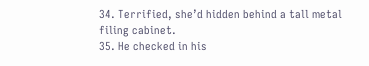34. Terrified, she’d hidden behind a tall metal filing cabinet.
35. He checked in his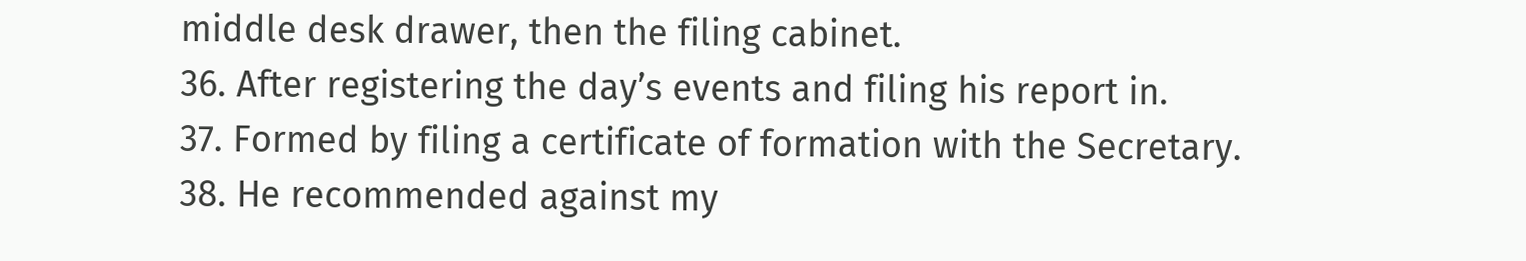middle desk drawer, then the filing cabinet.
36. After registering the day’s events and filing his report in.
37. Formed by filing a certificate of formation with the Secretary.
38. He recommended against my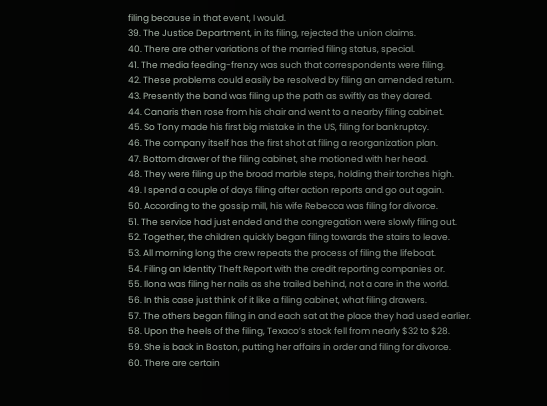filing because in that event, I would.
39. The Justice Department, in its filing, rejected the union claims.
40. There are other variations of the married filing status, special.
41. The media feeding-frenzy was such that correspondents were filing.
42. These problems could easily be resolved by filing an amended return.
43. Presently the band was filing up the path as swiftly as they dared.
44. Canaris then rose from his chair and went to a nearby filing cabinet.
45. So Tony made his first big mistake in the US, filing for bankruptcy.
46. The company itself has the first shot at filing a reorganization plan.
47. Bottom drawer of the filing cabinet, she motioned with her head.
48. They were filing up the broad marble steps, holding their torches high.
49. I spend a couple of days filing after action reports and go out again.
50. According to the gossip mill, his wife Rebecca was filing for divorce.
51. The service had just ended and the congregation were slowly filing out.
52. Together, the children quickly began filing towards the stairs to leave.
53. All morning long the crew repeats the process of filing the lifeboat.
54. Filing an Identity Theft Report with the credit reporting companies or.
55. Ilona was filing her nails as she trailed behind, not a care in the world.
56. In this case just think of it like a filing cabinet, what filing drawers.
57. The others began filing in and each sat at the place they had used earlier.
58. Upon the heels of the filing, Texaco’s stock fell from nearly $32 to $28.
59. She is back in Boston, putting her affairs in order and filing for divorce.
60. There are certain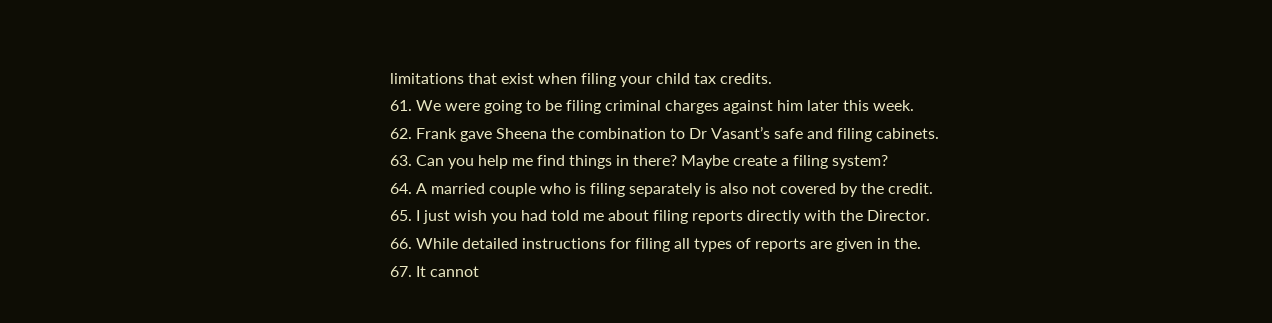limitations that exist when filing your child tax credits.
61. We were going to be filing criminal charges against him later this week.
62. Frank gave Sheena the combination to Dr Vasant’s safe and filing cabinets.
63. Can you help me find things in there? Maybe create a filing system?
64. A married couple who is filing separately is also not covered by the credit.
65. I just wish you had told me about filing reports directly with the Director.
66. While detailed instructions for filing all types of reports are given in the.
67. It cannot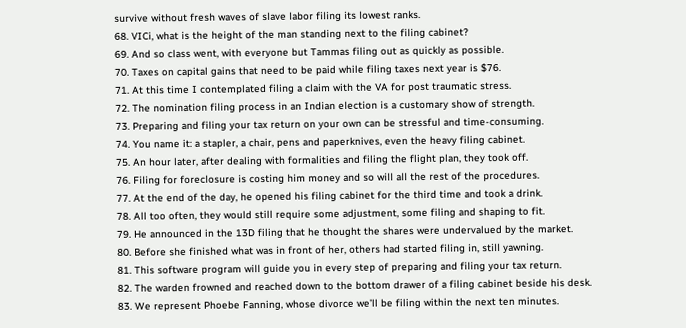survive without fresh waves of slave labor filing its lowest ranks.
68. VICi, what is the height of the man standing next to the filing cabinet?
69. And so class went, with everyone but Tammas filing out as quickly as possible.
70. Taxes on capital gains that need to be paid while filing taxes next year is $76.
71. At this time I contemplated filing a claim with the VA for post traumatic stress.
72. The nomination filing process in an Indian election is a customary show of strength.
73. Preparing and filing your tax return on your own can be stressful and time-consuming.
74. You name it: a stapler, a chair, pens and paperknives, even the heavy filing cabinet.
75. An hour later, after dealing with formalities and filing the flight plan, they took off.
76. Filing for foreclosure is costing him money and so will all the rest of the procedures.
77. At the end of the day, he opened his filing cabinet for the third time and took a drink.
78. All too often, they would still require some adjustment, some filing and shaping to fit.
79. He announced in the 13D filing that he thought the shares were undervalued by the market.
80. Before she finished what was in front of her, others had started filing in, still yawning.
81. This software program will guide you in every step of preparing and filing your tax return.
82. The warden frowned and reached down to the bottom drawer of a filing cabinet beside his desk.
83. We represent Phoebe Fanning, whose divorce we’ll be filing within the next ten minutes.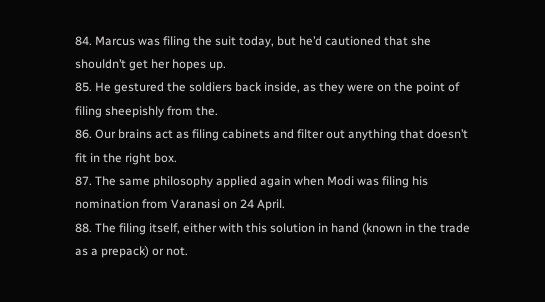84. Marcus was filing the suit today, but he’d cautioned that she shouldn’t get her hopes up.
85. He gestured the soldiers back inside, as they were on the point of filing sheepishly from the.
86. Our brains act as filing cabinets and filter out anything that doesn’t fit in the right box.
87. The same philosophy applied again when Modi was filing his nomination from Varanasi on 24 April.
88. The filing itself, either with this solution in hand (known in the trade as a prepack) or not.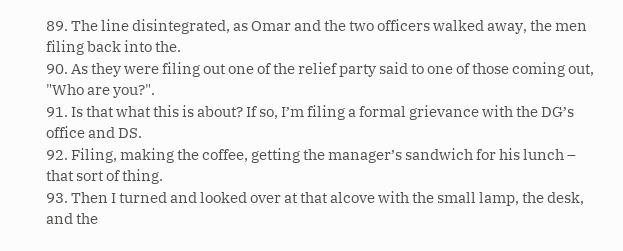89. The line disintegrated, as Omar and the two officers walked away, the men filing back into the.
90. As they were filing out one of the relief party said to one of those coming out, "Who are you?".
91. Is that what this is about? If so, I’m filing a formal grievance with the DG’s office and DS.
92. Filing, making the coffee, getting the manager’s sandwich for his lunch – that sort of thing.
93. Then I turned and looked over at that alcove with the small lamp, the desk, and the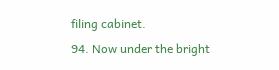filing cabinet.
94. Now under the bright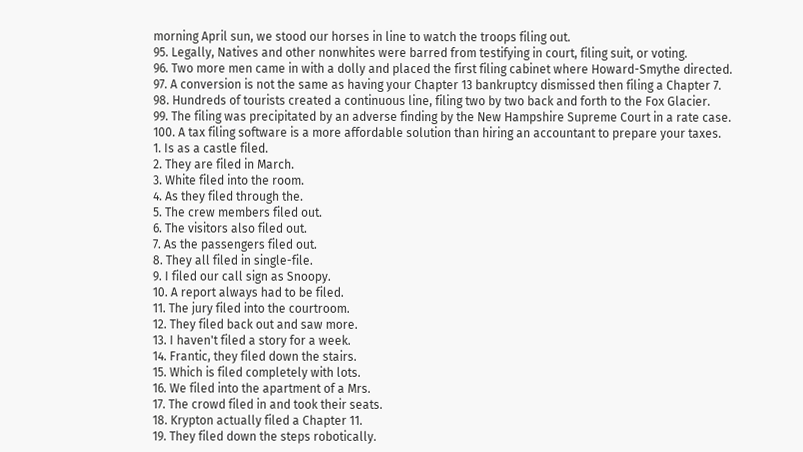morning April sun, we stood our horses in line to watch the troops filing out.
95. Legally, Natives and other nonwhites were barred from testifying in court, filing suit, or voting.
96. Two more men came in with a dolly and placed the first filing cabinet where Howard-Smythe directed.
97. A conversion is not the same as having your Chapter 13 bankruptcy dismissed then filing a Chapter 7.
98. Hundreds of tourists created a continuous line, filing two by two back and forth to the Fox Glacier.
99. The filing was precipitated by an adverse finding by the New Hampshire Supreme Court in a rate case.
100. A tax filing software is a more affordable solution than hiring an accountant to prepare your taxes.
1. Is as a castle filed.
2. They are filed in March.
3. White filed into the room.
4. As they filed through the.
5. The crew members filed out.
6. The visitors also filed out.
7. As the passengers filed out.
8. They all filed in single-file.
9. I filed our call sign as Snoopy.
10. A report always had to be filed.
11. The jury filed into the courtroom.
12. They filed back out and saw more.
13. I haven't filed a story for a week.
14. Frantic, they filed down the stairs.
15. Which is filed completely with lots.
16. We filed into the apartment of a Mrs.
17. The crowd filed in and took their seats.
18. Krypton actually filed a Chapter 11.
19. They filed down the steps robotically.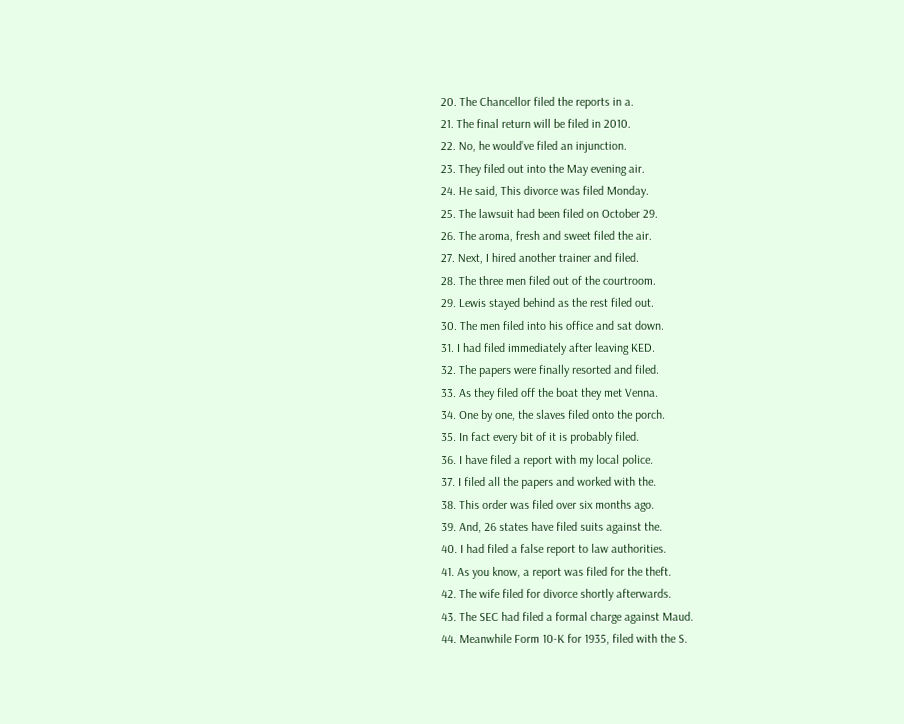20. The Chancellor filed the reports in a.
21. The final return will be filed in 2010.
22. No, he would’ve filed an injunction.
23. They filed out into the May evening air.
24. He said, This divorce was filed Monday.
25. The lawsuit had been filed on October 29.
26. The aroma, fresh and sweet filed the air.
27. Next, I hired another trainer and filed.
28. The three men filed out of the courtroom.
29. Lewis stayed behind as the rest filed out.
30. The men filed into his office and sat down.
31. I had filed immediately after leaving KED.
32. The papers were finally resorted and filed.
33. As they filed off the boat they met Venna.
34. One by one, the slaves filed onto the porch.
35. In fact every bit of it is probably filed.
36. I have filed a report with my local police.
37. I filed all the papers and worked with the.
38. This order was filed over six months ago.
39. And, 26 states have filed suits against the.
40. I had filed a false report to law authorities.
41. As you know, a report was filed for the theft.
42. The wife filed for divorce shortly afterwards.
43. The SEC had filed a formal charge against Maud.
44. Meanwhile Form 10-K for 1935, filed with the S.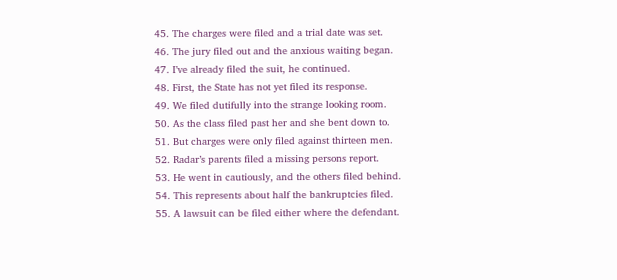45. The charges were filed and a trial date was set.
46. The jury filed out and the anxious waiting began.
47. I’ve already filed the suit, he continued.
48. First, the State has not yet filed its response.
49. We filed dutifully into the strange looking room.
50. As the class filed past her and she bent down to.
51. But charges were only filed against thirteen men.
52. Radar’s parents filed a missing persons report.
53. He went in cautiously, and the others filed behind.
54. This represents about half the bankruptcies filed.
55. A lawsuit can be filed either where the defendant.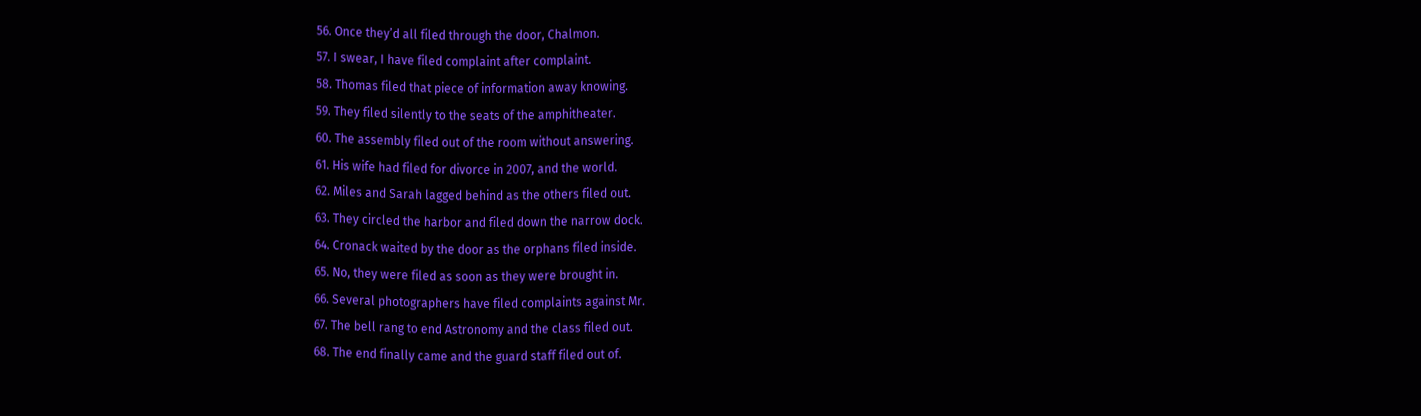56. Once they’d all filed through the door, Chalmon.
57. I swear, I have filed complaint after complaint.
58. Thomas filed that piece of information away knowing.
59. They filed silently to the seats of the amphitheater.
60. The assembly filed out of the room without answering.
61. His wife had filed for divorce in 2007, and the world.
62. Miles and Sarah lagged behind as the others filed out.
63. They circled the harbor and filed down the narrow dock.
64. Cronack waited by the door as the orphans filed inside.
65. No, they were filed as soon as they were brought in.
66. Several photographers have filed complaints against Mr.
67. The bell rang to end Astronomy and the class filed out.
68. The end finally came and the guard staff filed out of.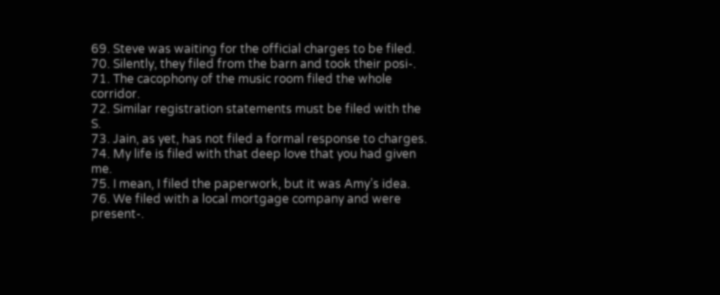69. Steve was waiting for the official charges to be filed.
70. Silently, they filed from the barn and took their posi-.
71. The cacophony of the music room filed the whole corridor.
72. Similar registration statements must be filed with the S.
73. Jain, as yet, has not filed a formal response to charges.
74. My life is filed with that deep love that you had given me.
75. I mean, I filed the paperwork, but it was Amy’s idea.
76. We filed with a local mortgage company and were present-.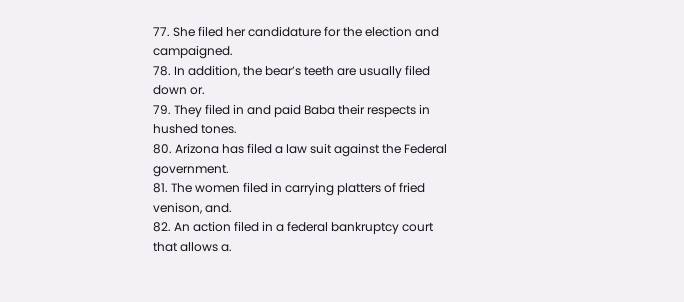77. She filed her candidature for the election and campaigned.
78. In addition, the bear’s teeth are usually filed down or.
79. They filed in and paid Baba their respects in hushed tones.
80. Arizona has filed a law suit against the Federal government.
81. The women filed in carrying platters of fried venison, and.
82. An action filed in a federal bankruptcy court that allows a.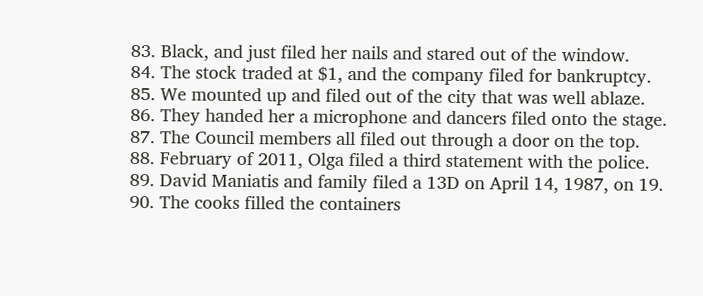83. Black, and just filed her nails and stared out of the window.
84. The stock traded at $1, and the company filed for bankruptcy.
85. We mounted up and filed out of the city that was well ablaze.
86. They handed her a microphone and dancers filed onto the stage.
87. The Council members all filed out through a door on the top.
88. February of 2011, Olga filed a third statement with the police.
89. David Maniatis and family filed a 13D on April 14, 1987, on 19.
90. The cooks filled the containers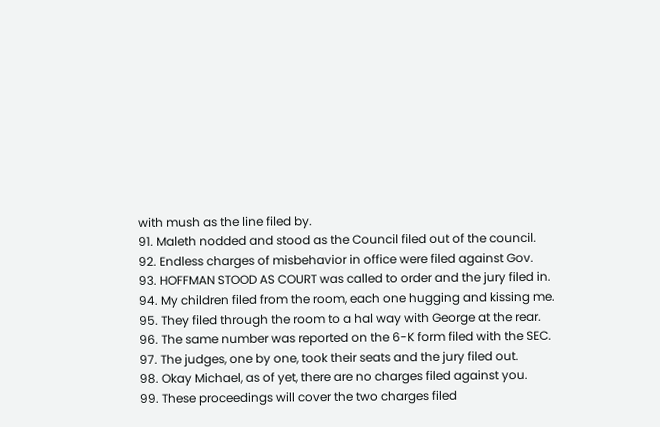with mush as the line filed by.
91. Maleth nodded and stood as the Council filed out of the council.
92. Endless charges of misbehavior in office were filed against Gov.
93. HOFFMAN STOOD AS COURT was called to order and the jury filed in.
94. My children filed from the room, each one hugging and kissing me.
95. They filed through the room to a hal way with George at the rear.
96. The same number was reported on the 6-K form filed with the SEC.
97. The judges, one by one, took their seats and the jury filed out.
98. Okay Michael, as of yet, there are no charges filed against you.
99. These proceedings will cover the two charges filed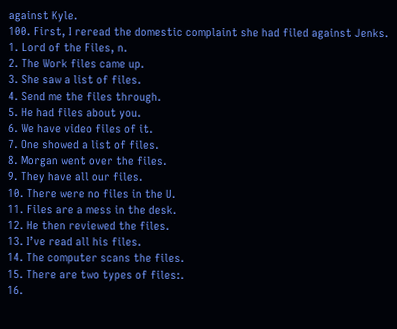against Kyle.
100. First, I reread the domestic complaint she had filed against Jenks.
1. Lord of the Files, n.
2. The Work files came up.
3. She saw a list of files.
4. Send me the files through.
5. He had files about you.
6. We have video files of it.
7. One showed a list of files.
8. Morgan went over the files.
9. They have all our files.
10. There were no files in the U.
11. Files are a mess in the desk.
12. He then reviewed the files.
13. I’ve read all his files.
14. The computer scans the files.
15. There are two types of files:.
16.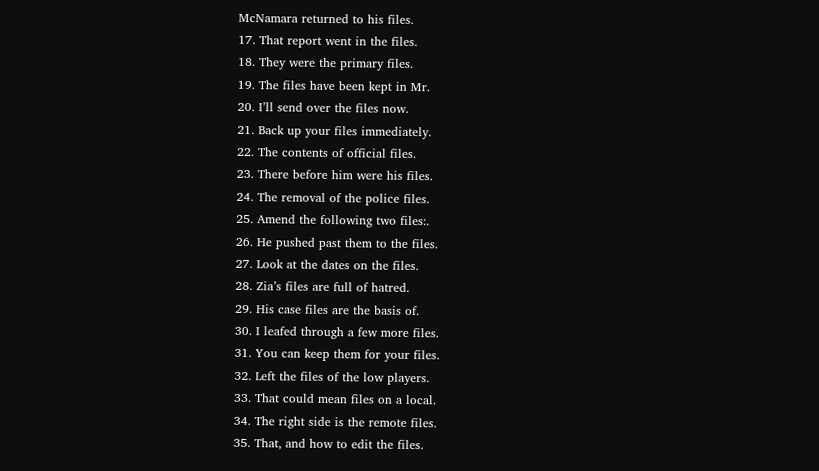McNamara returned to his files.
17. That report went in the files.
18. They were the primary files.
19. The files have been kept in Mr.
20. I’ll send over the files now.
21. Back up your files immediately.
22. The contents of official files.
23. There before him were his files.
24. The removal of the police files.
25. Amend the following two files:.
26. He pushed past them to the files.
27. Look at the dates on the files.
28. Zia’s files are full of hatred.
29. His case files are the basis of.
30. I leafed through a few more files.
31. You can keep them for your files.
32. Left the files of the low players.
33. That could mean files on a local.
34. The right side is the remote files.
35. That, and how to edit the files.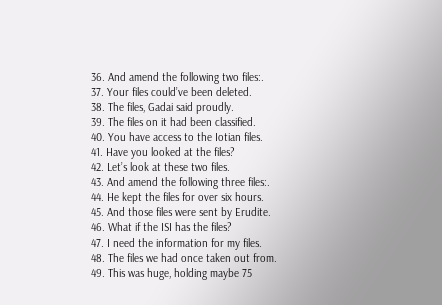36. And amend the following two files:.
37. Your files could’ve been deleted.
38. The files, Gadai said proudly.
39. The files on it had been classified.
40. You have access to the Iotian files.
41. Have you looked at the files?
42. Let’s look at these two files.
43. And amend the following three files:.
44. He kept the files for over six hours.
45. And those files were sent by Erudite.
46. What if the ISI has the files?
47. I need the information for my files.
48. The files we had once taken out from.
49. This was huge, holding maybe 75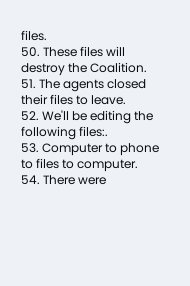files.
50. These files will destroy the Coalition.
51. The agents closed their files to leave.
52. We'll be editing the following files:.
53. Computer to phone to files to computer.
54. There were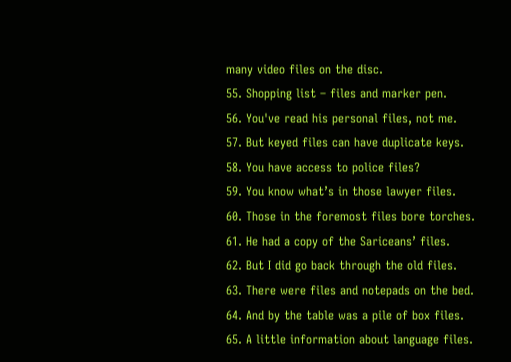many video files on the disc.
55. Shopping list – files and marker pen.
56. You've read his personal files, not me.
57. But keyed files can have duplicate keys.
58. You have access to police files?
59. You know what’s in those lawyer files.
60. Those in the foremost files bore torches.
61. He had a copy of the Sariceans’ files.
62. But I did go back through the old files.
63. There were files and notepads on the bed.
64. And by the table was a pile of box files.
65. A little information about language files.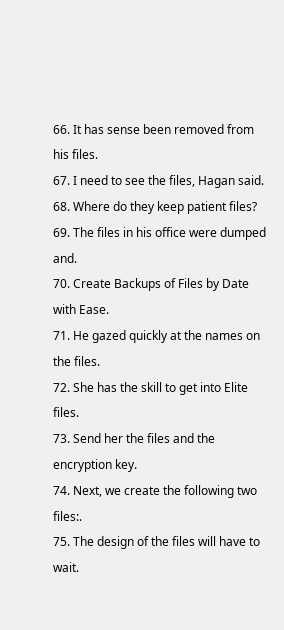66. It has sense been removed from his files.
67. I need to see the files, Hagan said.
68. Where do they keep patient files?
69. The files in his office were dumped and.
70. Create Backups of Files by Date with Ease.
71. He gazed quickly at the names on the files.
72. She has the skill to get into Elite files.
73. Send her the files and the encryption key.
74. Next, we create the following two files:.
75. The design of the files will have to wait.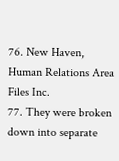76. New Haven, Human Relations Area Files Inc.
77. They were broken down into separate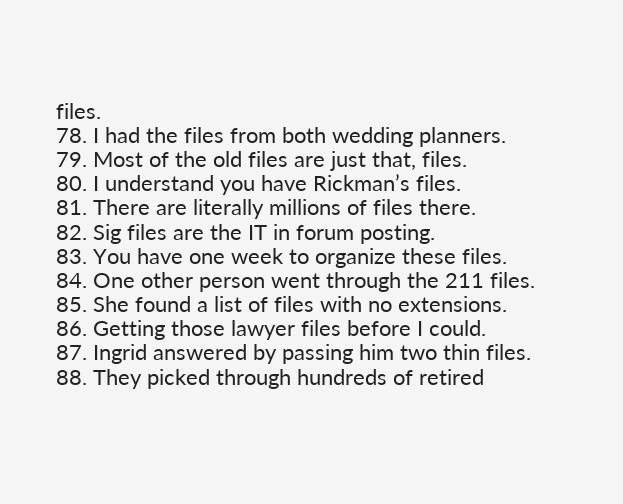files.
78. I had the files from both wedding planners.
79. Most of the old files are just that, files.
80. I understand you have Rickman’s files.
81. There are literally millions of files there.
82. Sig files are the IT in forum posting.
83. You have one week to organize these files.
84. One other person went through the 211 files.
85. She found a list of files with no extensions.
86. Getting those lawyer files before I could.
87. Ingrid answered by passing him two thin files.
88. They picked through hundreds of retired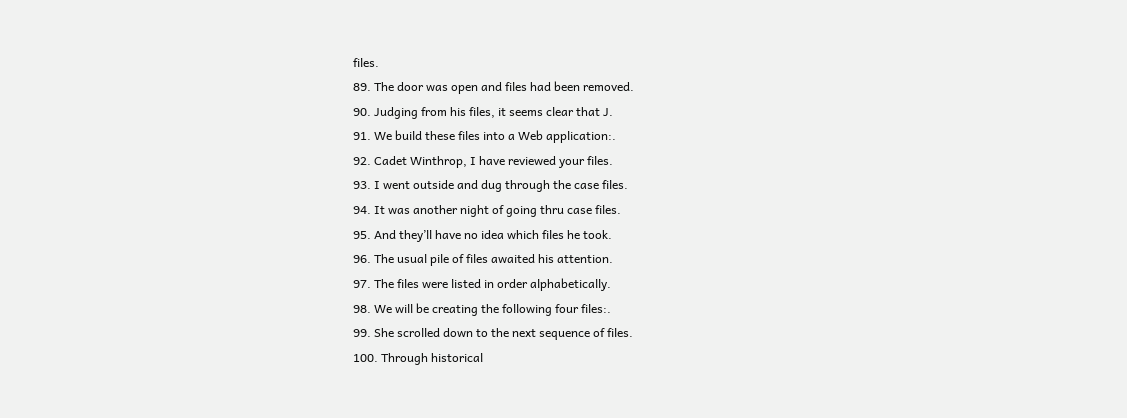files.
89. The door was open and files had been removed.
90. Judging from his files, it seems clear that J.
91. We build these files into a Web application:.
92. Cadet Winthrop, I have reviewed your files.
93. I went outside and dug through the case files.
94. It was another night of going thru case files.
95. And they’ll have no idea which files he took.
96. The usual pile of files awaited his attention.
97. The files were listed in order alphabetically.
98. We will be creating the following four files:.
99. She scrolled down to the next sequence of files.
100. Through historical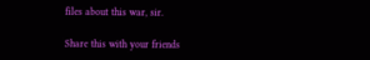files about this war, sir.

Share this with your friends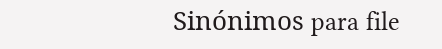Sinónimos para file